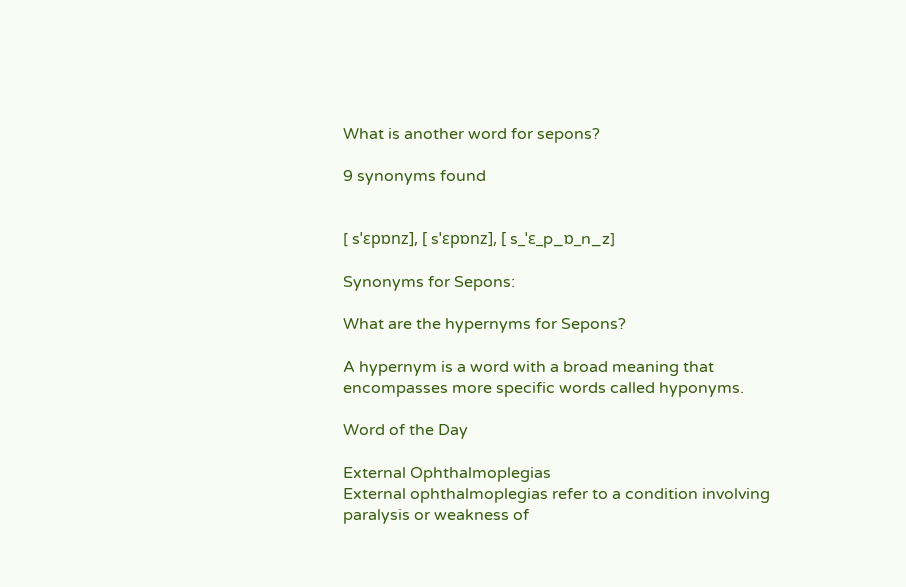What is another word for sepons?

9 synonyms found


[ sˈɛpɒnz], [ sˈɛpɒnz], [ s_ˈɛ_p_ɒ_n_z]

Synonyms for Sepons:

What are the hypernyms for Sepons?

A hypernym is a word with a broad meaning that encompasses more specific words called hyponyms.

Word of the Day

External Ophthalmoplegias
External ophthalmoplegias refer to a condition involving paralysis or weakness of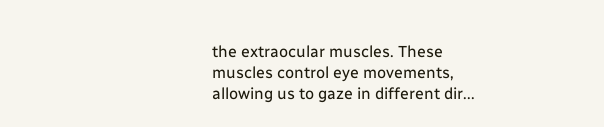the extraocular muscles. These muscles control eye movements, allowing us to gaze in different dir...